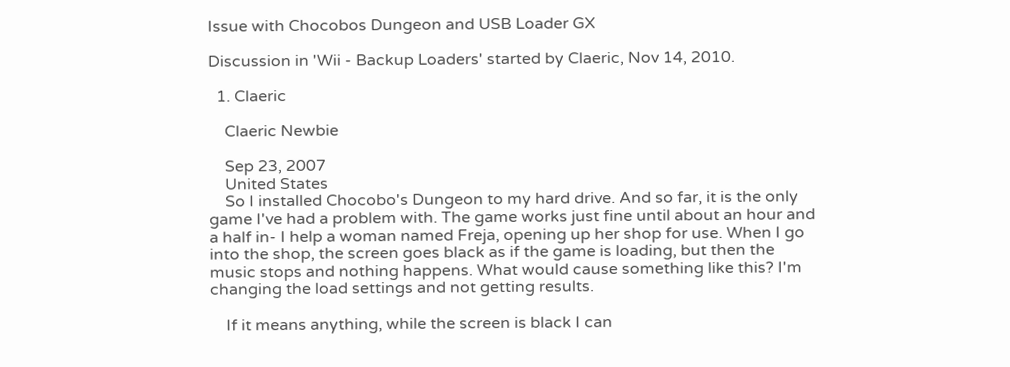Issue with Chocobos Dungeon and USB Loader GX

Discussion in 'Wii - Backup Loaders' started by Claeric, Nov 14, 2010.

  1. Claeric

    Claeric Newbie

    Sep 23, 2007
    United States
    So I installed Chocobo's Dungeon to my hard drive. And so far, it is the only game I've had a problem with. The game works just fine until about an hour and a half in- I help a woman named Freja, opening up her shop for use. When I go into the shop, the screen goes black as if the game is loading, but then the music stops and nothing happens. What would cause something like this? I'm changing the load settings and not getting results.

    If it means anything, while the screen is black I can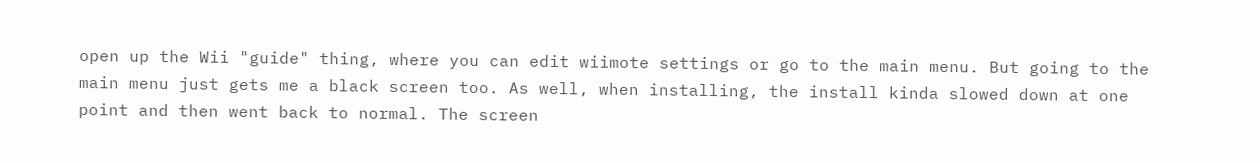open up the Wii "guide" thing, where you can edit wiimote settings or go to the main menu. But going to the main menu just gets me a black screen too. As well, when installing, the install kinda slowed down at one point and then went back to normal. The screen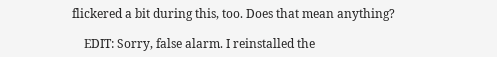flickered a bit during this, too. Does that mean anything?

    EDIT: Sorry, false alarm. I reinstalled the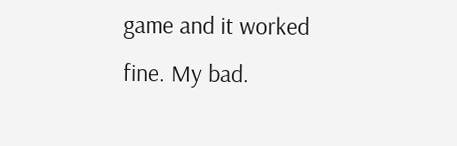game and it worked fine. My bad.